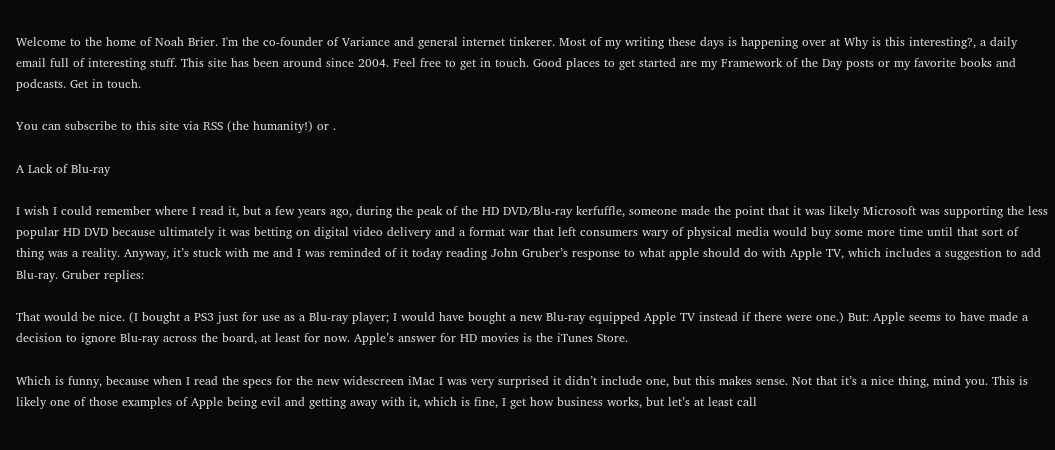Welcome to the home of Noah Brier. I'm the co-founder of Variance and general internet tinkerer. Most of my writing these days is happening over at Why is this interesting?, a daily email full of interesting stuff. This site has been around since 2004. Feel free to get in touch. Good places to get started are my Framework of the Day posts or my favorite books and podcasts. Get in touch.

You can subscribe to this site via RSS (the humanity!) or .

A Lack of Blu-ray

I wish I could remember where I read it, but a few years ago, during the peak of the HD DVD/Blu-ray kerfuffle, someone made the point that it was likely Microsoft was supporting the less popular HD DVD because ultimately it was betting on digital video delivery and a format war that left consumers wary of physical media would buy some more time until that sort of thing was a reality. Anyway, it’s stuck with me and I was reminded of it today reading John Gruber’s response to what apple should do with Apple TV, which includes a suggestion to add Blu-ray. Gruber replies:

That would be nice. (I bought a PS3 just for use as a Blu-ray player; I would have bought a new Blu-ray equipped Apple TV instead if there were one.) But: Apple seems to have made a decision to ignore Blu-ray across the board, at least for now. Apple’s answer for HD movies is the iTunes Store.

Which is funny, because when I read the specs for the new widescreen iMac I was very surprised it didn’t include one, but this makes sense. Not that it’s a nice thing, mind you. This is likely one of those examples of Apple being evil and getting away with it, which is fine, I get how business works, but let’s at least call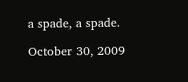a spade, a spade.

October 30, 2009